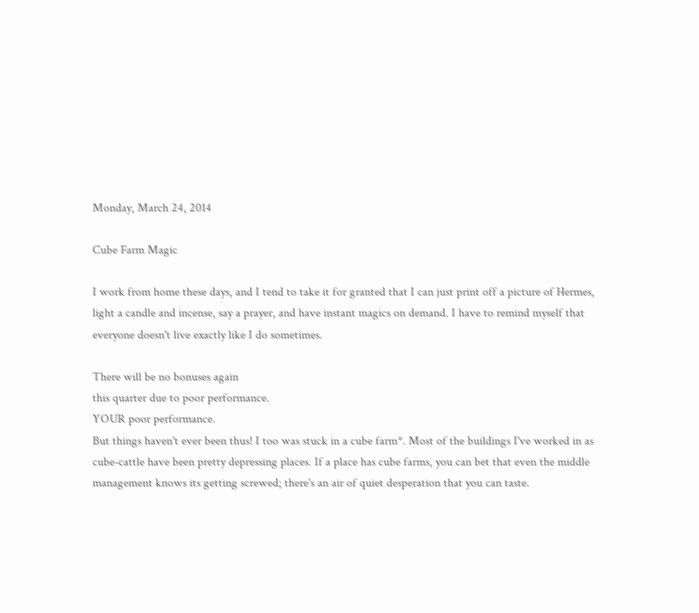Monday, March 24, 2014

Cube Farm Magic

I work from home these days, and I tend to take it for granted that I can just print off a picture of Hermes, light a candle and incense, say a prayer, and have instant magics on demand. I have to remind myself that everyone doesn't live exactly like I do sometimes.

There will be no bonuses again
this quarter due to poor performance.
YOUR poor performance.
But things haven't ever been thus! I too was stuck in a cube farm*. Most of the buildings I've worked in as cube-cattle have been pretty depressing places. If a place has cube farms, you can bet that even the middle management knows its getting screwed; there's an air of quiet desperation that you can taste.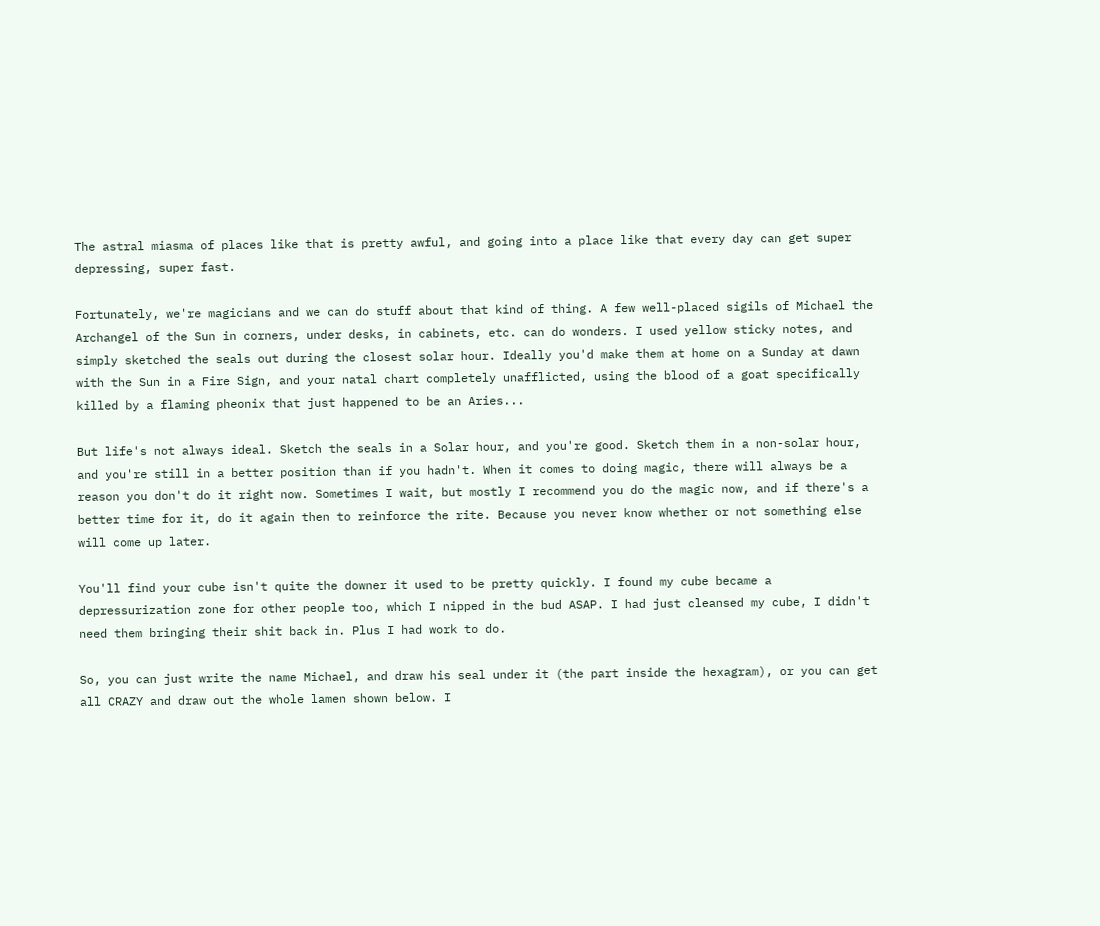The astral miasma of places like that is pretty awful, and going into a place like that every day can get super depressing, super fast.

Fortunately, we're magicians and we can do stuff about that kind of thing. A few well-placed sigils of Michael the Archangel of the Sun in corners, under desks, in cabinets, etc. can do wonders. I used yellow sticky notes, and simply sketched the seals out during the closest solar hour. Ideally you'd make them at home on a Sunday at dawn with the Sun in a Fire Sign, and your natal chart completely unafflicted, using the blood of a goat specifically killed by a flaming pheonix that just happened to be an Aries...

But life's not always ideal. Sketch the seals in a Solar hour, and you're good. Sketch them in a non-solar hour, and you're still in a better position than if you hadn't. When it comes to doing magic, there will always be a reason you don't do it right now. Sometimes I wait, but mostly I recommend you do the magic now, and if there's a better time for it, do it again then to reinforce the rite. Because you never know whether or not something else will come up later.

You'll find your cube isn't quite the downer it used to be pretty quickly. I found my cube became a depressurization zone for other people too, which I nipped in the bud ASAP. I had just cleansed my cube, I didn't need them bringing their shit back in. Plus I had work to do.

So, you can just write the name Michael, and draw his seal under it (the part inside the hexagram), or you can get all CRAZY and draw out the whole lamen shown below. I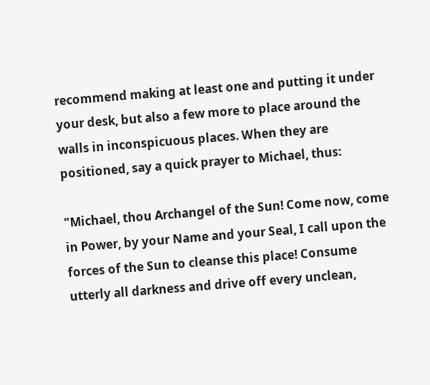recommend making at least one and putting it under your desk, but also a few more to place around the walls in inconspicuous places. When they are positioned, say a quick prayer to Michael, thus:

"Michael, thou Archangel of the Sun! Come now, come in Power, by your Name and your Seal, I call upon the forces of the Sun to cleanse this place! Consume utterly all darkness and drive off every unclean,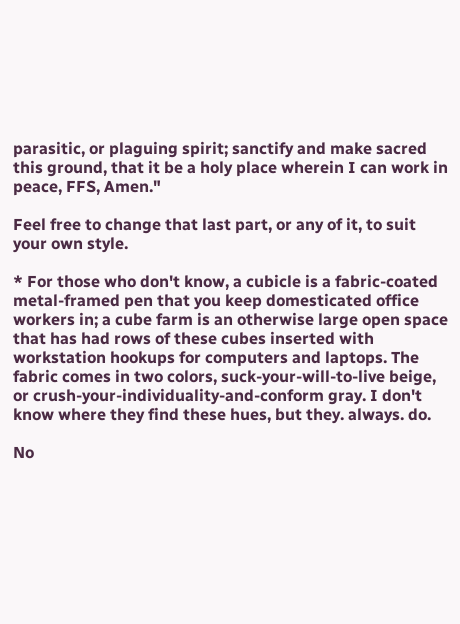parasitic, or plaguing spirit; sanctify and make sacred this ground, that it be a holy place wherein I can work in peace, FFS, Amen."

Feel free to change that last part, or any of it, to suit your own style.

* For those who don't know, a cubicle is a fabric-coated metal-framed pen that you keep domesticated office workers in; a cube farm is an otherwise large open space that has had rows of these cubes inserted with workstation hookups for computers and laptops. The fabric comes in two colors, suck-your-will-to-live beige, or crush-your-individuality-and-conform gray. I don't know where they find these hues, but they. always. do.

No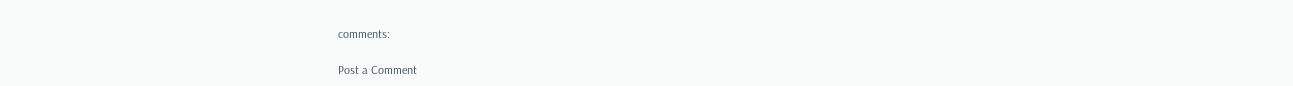comments:

Post a Comment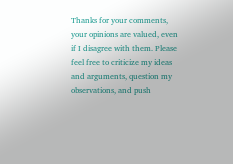Thanks for your comments, your opinions are valued, even if I disagree with them. Please feel free to criticize my ideas and arguments, question my observations, and push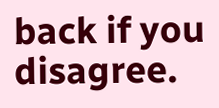back if you disagree.